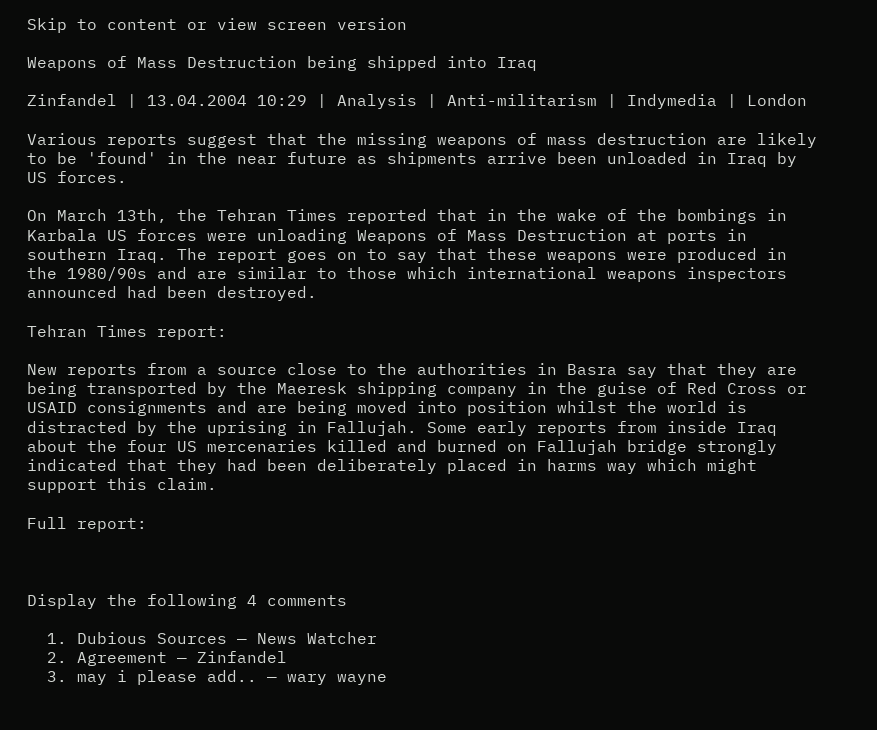Skip to content or view screen version

Weapons of Mass Destruction being shipped into Iraq

Zinfandel | 13.04.2004 10:29 | Analysis | Anti-militarism | Indymedia | London

Various reports suggest that the missing weapons of mass destruction are likely to be 'found' in the near future as shipments arrive been unloaded in Iraq by US forces.

On March 13th, the Tehran Times reported that in the wake of the bombings in Karbala US forces were unloading Weapons of Mass Destruction at ports in southern Iraq. The report goes on to say that these weapons were produced in the 1980/90s and are similar to those which international weapons inspectors announced had been destroyed.

Tehran Times report:

New reports from a source close to the authorities in Basra say that they are being transported by the Maeresk shipping company in the guise of Red Cross or USAID consignments and are being moved into position whilst the world is distracted by the uprising in Fallujah. Some early reports from inside Iraq about the four US mercenaries killed and burned on Fallujah bridge strongly indicated that they had been deliberately placed in harms way which might support this claim.

Full report:



Display the following 4 comments

  1. Dubious Sources — News Watcher
  2. Agreement — Zinfandel
  3. may i please add.. — wary wayne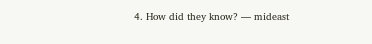4. How did they know? — mideast